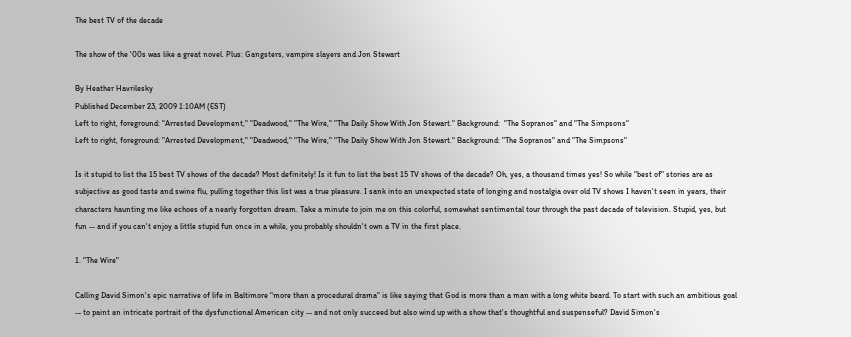The best TV of the decade

The show of the '00s was like a great novel. Plus: Gangsters, vampire slayers and Jon Stewart

By Heather Havrilesky
Published December 23, 2009 1:10AM (EST)
Left to right, foreground: "Arrested Development," "Deadwood," "The Wire," "The Daily Show With Jon Stewart." Background:  "The Sopranos" and "The Simpsons"
Left to right, foreground: "Arrested Development," "Deadwood," "The Wire," "The Daily Show With Jon Stewart." Background: "The Sopranos" and "The Simpsons"

Is it stupid to list the 15 best TV shows of the decade? Most definitely! Is it fun to list the best 15 TV shows of the decade? Oh, yes, a thousand times yes! So while "best of" stories are as subjective as good taste and swine flu, pulling together this list was a true pleasure. I sank into an unexpected state of longing and nostalgia over old TV shows I haven't seen in years, their characters haunting me like echoes of a nearly forgotten dream. Take a minute to join me on this colorful, somewhat sentimental tour through the past decade of television. Stupid, yes, but fun -- and if you can't enjoy a little stupid fun once in a while, you probably shouldn't own a TV in the first place.

1. "The Wire"

Calling David Simon's epic narrative of life in Baltimore "more than a procedural drama" is like saying that God is more than a man with a long white beard. To start with such an ambitious goal -- to paint an intricate portrait of the dysfunctional American city -- and not only succeed but also wind up with a show that's thoughtful and suspenseful? David Simon's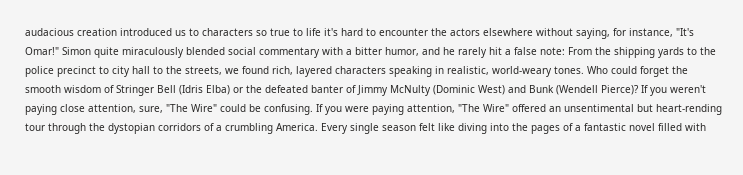audacious creation introduced us to characters so true to life it's hard to encounter the actors elsewhere without saying, for instance, "It's Omar!" Simon quite miraculously blended social commentary with a bitter humor, and he rarely hit a false note: From the shipping yards to the police precinct to city hall to the streets, we found rich, layered characters speaking in realistic, world-weary tones. Who could forget the smooth wisdom of Stringer Bell (Idris Elba) or the defeated banter of Jimmy McNulty (Dominic West) and Bunk (Wendell Pierce)? If you weren't paying close attention, sure, "The Wire" could be confusing. If you were paying attention, "The Wire" offered an unsentimental but heart-rending tour through the dystopian corridors of a crumbling America. Every single season felt like diving into the pages of a fantastic novel filled with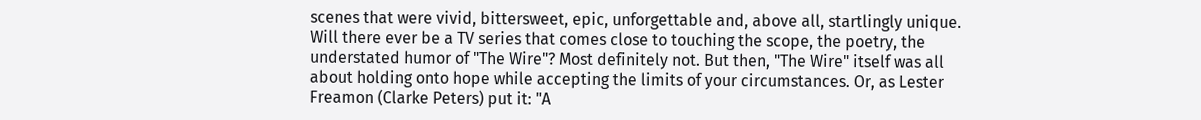scenes that were vivid, bittersweet, epic, unforgettable and, above all, startlingly unique. Will there ever be a TV series that comes close to touching the scope, the poetry, the understated humor of "The Wire"? Most definitely not. But then, "The Wire" itself was all about holding onto hope while accepting the limits of your circumstances. Or, as Lester Freamon (Clarke Peters) put it: "A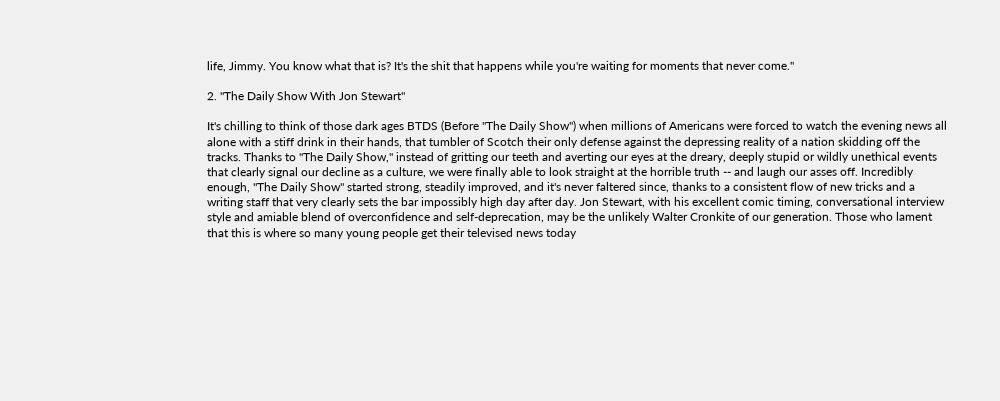life, Jimmy. You know what that is? It's the shit that happens while you're waiting for moments that never come."

2. "The Daily Show With Jon Stewart"

It's chilling to think of those dark ages BTDS (Before "The Daily Show") when millions of Americans were forced to watch the evening news all alone with a stiff drink in their hands, that tumbler of Scotch their only defense against the depressing reality of a nation skidding off the tracks. Thanks to "The Daily Show," instead of gritting our teeth and averting our eyes at the dreary, deeply stupid or wildly unethical events that clearly signal our decline as a culture, we were finally able to look straight at the horrible truth -- and laugh our asses off. Incredibly enough, "The Daily Show" started strong, steadily improved, and it's never faltered since, thanks to a consistent flow of new tricks and a writing staff that very clearly sets the bar impossibly high day after day. Jon Stewart, with his excellent comic timing, conversational interview style and amiable blend of overconfidence and self-deprecation, may be the unlikely Walter Cronkite of our generation. Those who lament that this is where so many young people get their televised news today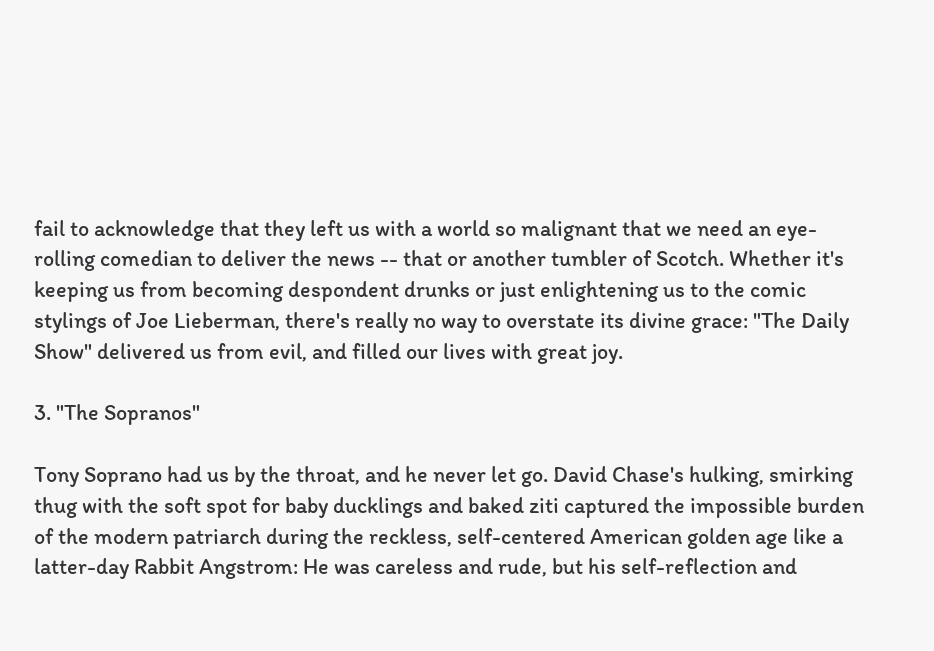fail to acknowledge that they left us with a world so malignant that we need an eye-rolling comedian to deliver the news -- that or another tumbler of Scotch. Whether it's keeping us from becoming despondent drunks or just enlightening us to the comic stylings of Joe Lieberman, there's really no way to overstate its divine grace: "The Daily Show" delivered us from evil, and filled our lives with great joy.

3. "The Sopranos"

Tony Soprano had us by the throat, and he never let go. David Chase's hulking, smirking thug with the soft spot for baby ducklings and baked ziti captured the impossible burden of the modern patriarch during the reckless, self-centered American golden age like a latter-day Rabbit Angstrom: He was careless and rude, but his self-reflection and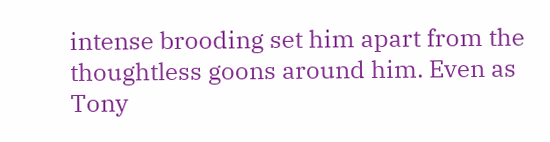intense brooding set him apart from the thoughtless goons around him. Even as Tony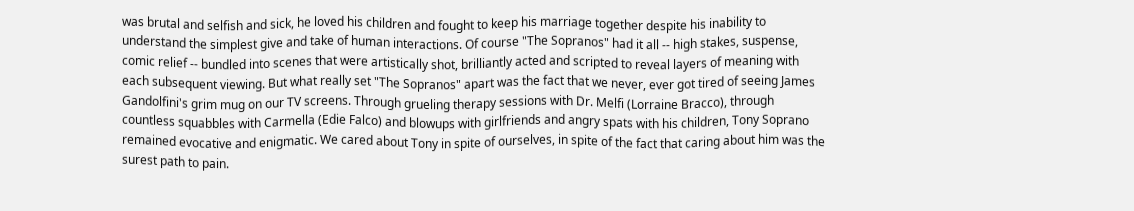was brutal and selfish and sick, he loved his children and fought to keep his marriage together despite his inability to understand the simplest give and take of human interactions. Of course "The Sopranos" had it all -- high stakes, suspense, comic relief -- bundled into scenes that were artistically shot, brilliantly acted and scripted to reveal layers of meaning with each subsequent viewing. But what really set "The Sopranos" apart was the fact that we never, ever got tired of seeing James Gandolfini's grim mug on our TV screens. Through grueling therapy sessions with Dr. Melfi (Lorraine Bracco), through countless squabbles with Carmella (Edie Falco) and blowups with girlfriends and angry spats with his children, Tony Soprano remained evocative and enigmatic. We cared about Tony in spite of ourselves, in spite of the fact that caring about him was the surest path to pain.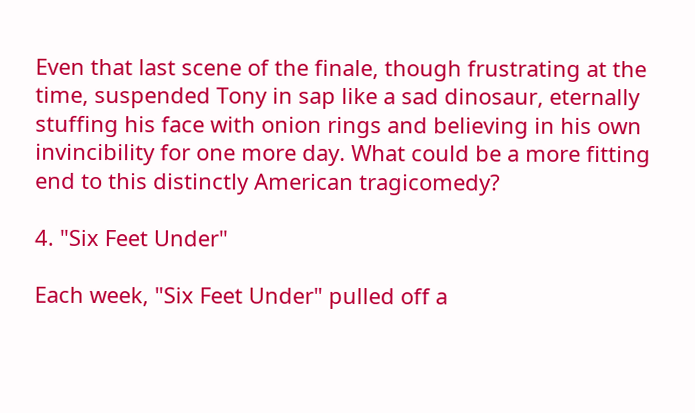Even that last scene of the finale, though frustrating at the time, suspended Tony in sap like a sad dinosaur, eternally stuffing his face with onion rings and believing in his own invincibility for one more day. What could be a more fitting end to this distinctly American tragicomedy?

4. "Six Feet Under"

Each week, "Six Feet Under" pulled off a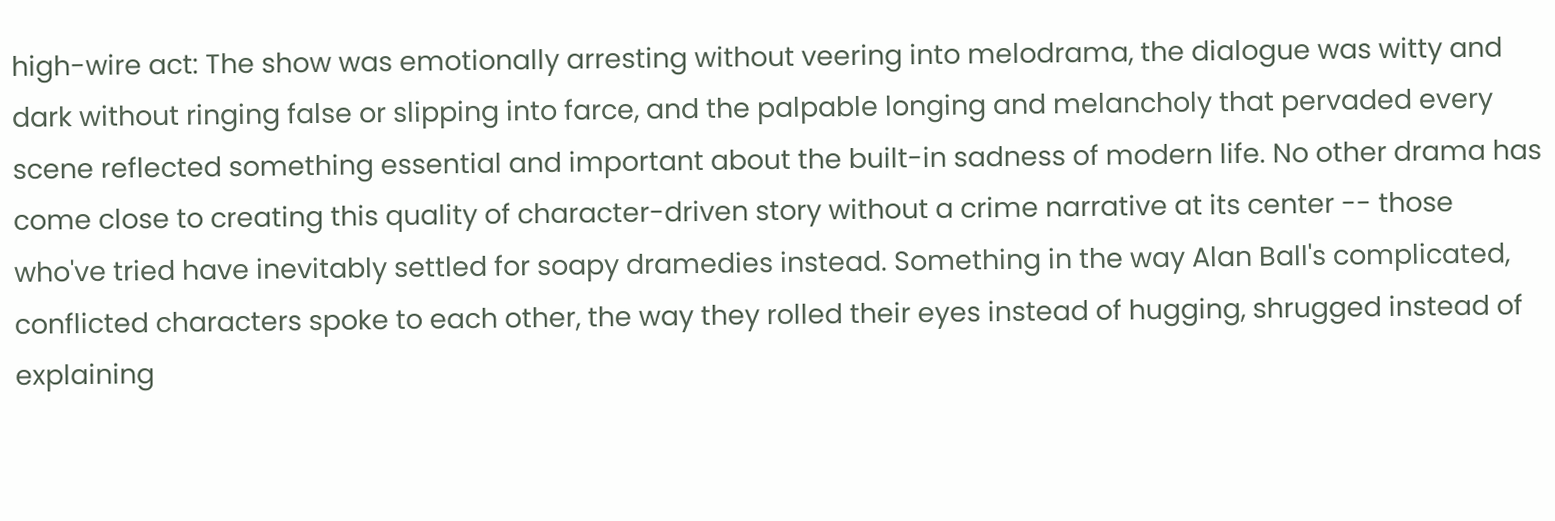high-wire act: The show was emotionally arresting without veering into melodrama, the dialogue was witty and dark without ringing false or slipping into farce, and the palpable longing and melancholy that pervaded every scene reflected something essential and important about the built-in sadness of modern life. No other drama has come close to creating this quality of character-driven story without a crime narrative at its center -- those who've tried have inevitably settled for soapy dramedies instead. Something in the way Alan Ball's complicated, conflicted characters spoke to each other, the way they rolled their eyes instead of hugging, shrugged instead of explaining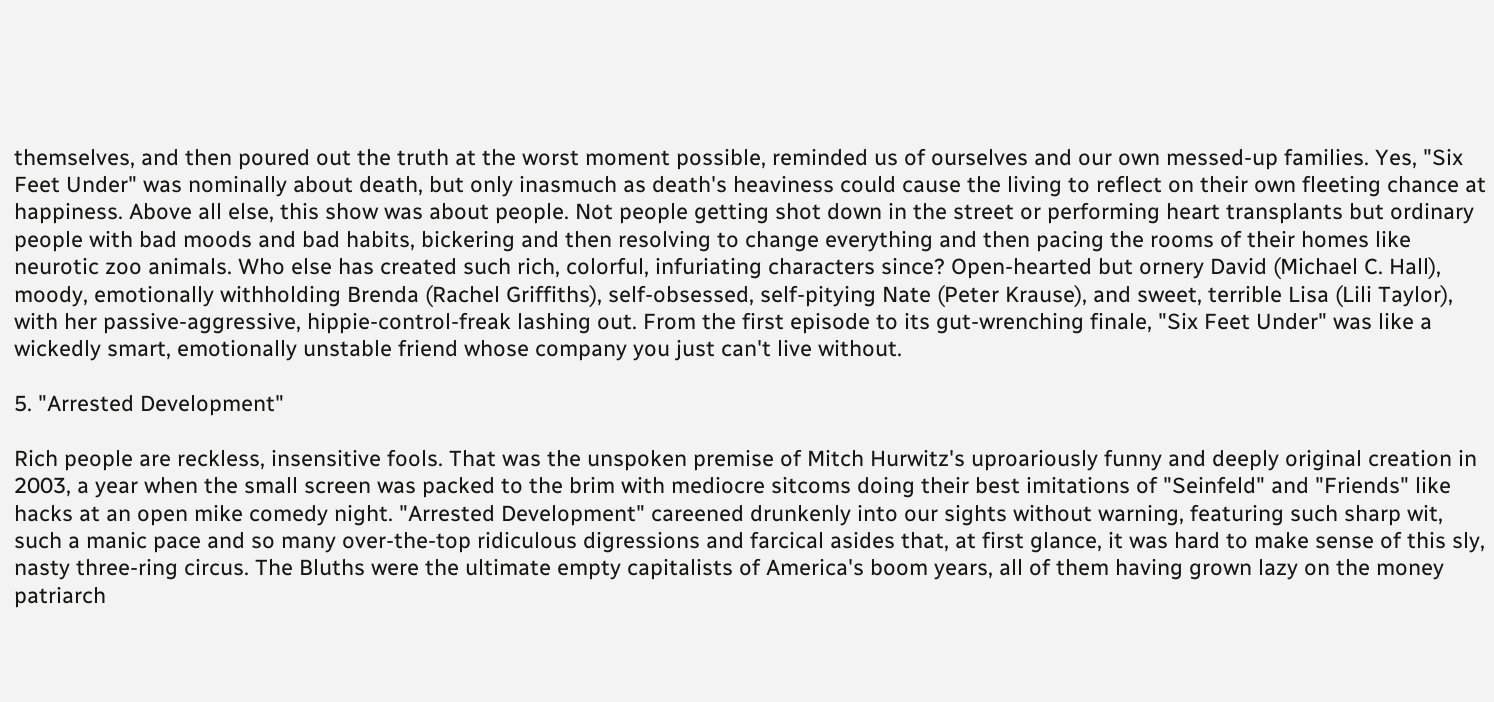themselves, and then poured out the truth at the worst moment possible, reminded us of ourselves and our own messed-up families. Yes, "Six Feet Under" was nominally about death, but only inasmuch as death's heaviness could cause the living to reflect on their own fleeting chance at happiness. Above all else, this show was about people. Not people getting shot down in the street or performing heart transplants but ordinary people with bad moods and bad habits, bickering and then resolving to change everything and then pacing the rooms of their homes like neurotic zoo animals. Who else has created such rich, colorful, infuriating characters since? Open-hearted but ornery David (Michael C. Hall), moody, emotionally withholding Brenda (Rachel Griffiths), self-obsessed, self-pitying Nate (Peter Krause), and sweet, terrible Lisa (Lili Taylor), with her passive-aggressive, hippie-control-freak lashing out. From the first episode to its gut-wrenching finale, "Six Feet Under" was like a wickedly smart, emotionally unstable friend whose company you just can't live without.

5. "Arrested Development"

Rich people are reckless, insensitive fools. That was the unspoken premise of Mitch Hurwitz's uproariously funny and deeply original creation in 2003, a year when the small screen was packed to the brim with mediocre sitcoms doing their best imitations of "Seinfeld" and "Friends" like hacks at an open mike comedy night. "Arrested Development" careened drunkenly into our sights without warning, featuring such sharp wit, such a manic pace and so many over-the-top ridiculous digressions and farcical asides that, at first glance, it was hard to make sense of this sly, nasty three-ring circus. The Bluths were the ultimate empty capitalists of America's boom years, all of them having grown lazy on the money patriarch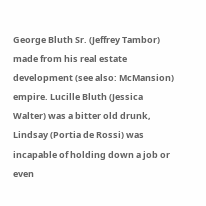George Bluth Sr. (Jeffrey Tambor) made from his real estate development (see also: McMansion) empire. Lucille Bluth (Jessica Walter) was a bitter old drunk, Lindsay (Portia de Rossi) was incapable of holding down a job or even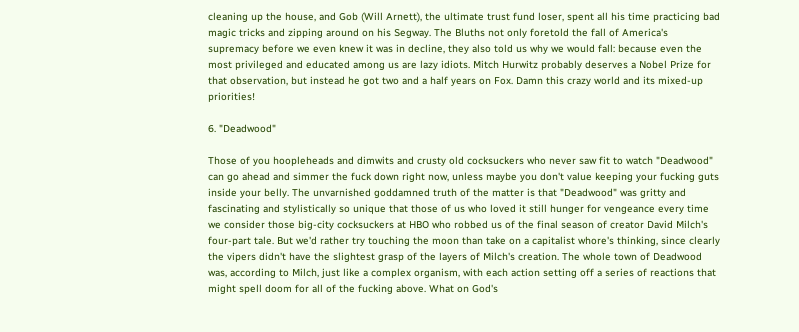cleaning up the house, and Gob (Will Arnett), the ultimate trust fund loser, spent all his time practicing bad magic tricks and zipping around on his Segway. The Bluths not only foretold the fall of America's supremacy before we even knew it was in decline, they also told us why we would fall: because even the most privileged and educated among us are lazy idiots. Mitch Hurwitz probably deserves a Nobel Prize for that observation, but instead he got two and a half years on Fox. Damn this crazy world and its mixed-up priorities!

6. "Deadwood"

Those of you hoopleheads and dimwits and crusty old cocksuckers who never saw fit to watch "Deadwood" can go ahead and simmer the fuck down right now, unless maybe you don't value keeping your fucking guts inside your belly. The unvarnished goddamned truth of the matter is that "Deadwood" was gritty and fascinating and stylistically so unique that those of us who loved it still hunger for vengeance every time we consider those big-city cocksuckers at HBO who robbed us of the final season of creator David Milch's four-part tale. But we'd rather try touching the moon than take on a capitalist whore's thinking, since clearly the vipers didn't have the slightest grasp of the layers of Milch's creation. The whole town of Deadwood was, according to Milch, just like a complex organism, with each action setting off a series of reactions that might spell doom for all of the fucking above. What on God's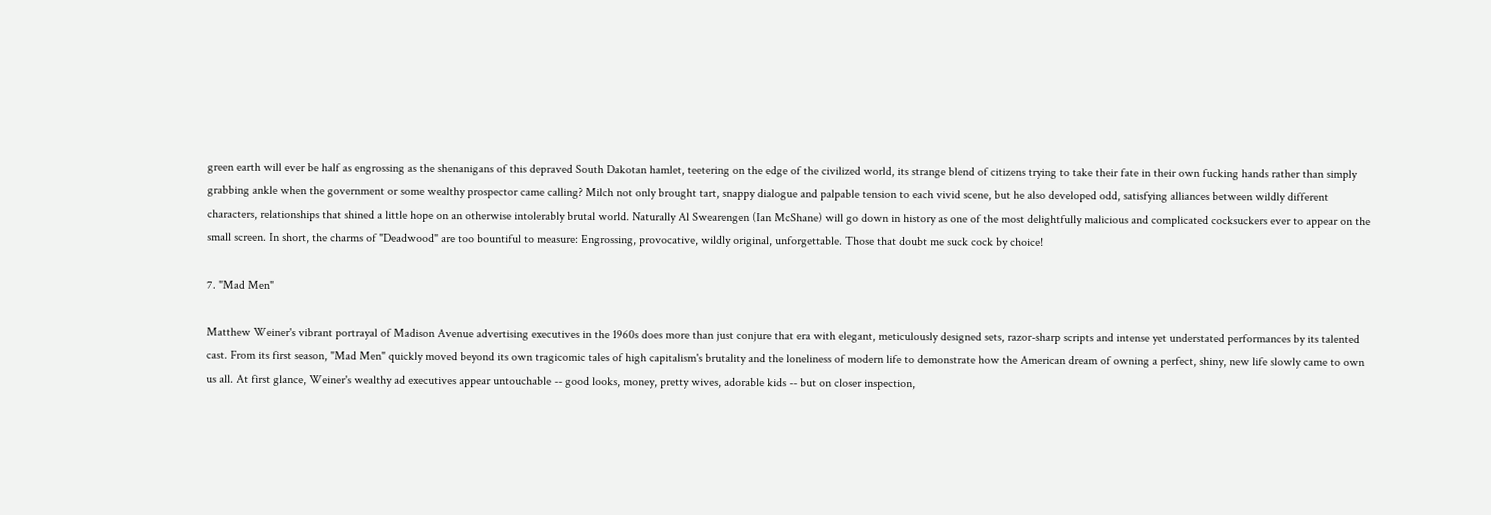green earth will ever be half as engrossing as the shenanigans of this depraved South Dakotan hamlet, teetering on the edge of the civilized world, its strange blend of citizens trying to take their fate in their own fucking hands rather than simply grabbing ankle when the government or some wealthy prospector came calling? Milch not only brought tart, snappy dialogue and palpable tension to each vivid scene, but he also developed odd, satisfying alliances between wildly different characters, relationships that shined a little hope on an otherwise intolerably brutal world. Naturally Al Swearengen (Ian McShane) will go down in history as one of the most delightfully malicious and complicated cocksuckers ever to appear on the small screen. In short, the charms of "Deadwood" are too bountiful to measure: Engrossing, provocative, wildly original, unforgettable. Those that doubt me suck cock by choice!

7. "Mad Men"

Matthew Weiner's vibrant portrayal of Madison Avenue advertising executives in the 1960s does more than just conjure that era with elegant, meticulously designed sets, razor-sharp scripts and intense yet understated performances by its talented cast. From its first season, "Mad Men" quickly moved beyond its own tragicomic tales of high capitalism's brutality and the loneliness of modern life to demonstrate how the American dream of owning a perfect, shiny, new life slowly came to own us all. At first glance, Weiner's wealthy ad executives appear untouchable -- good looks, money, pretty wives, adorable kids -- but on closer inspection,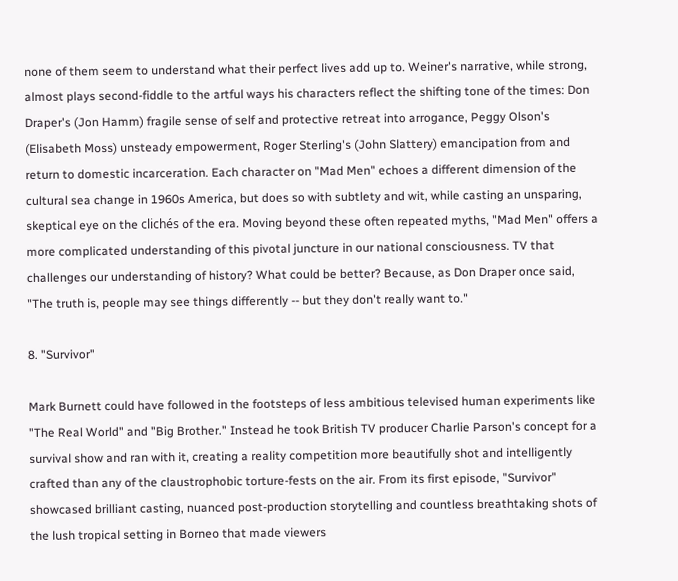none of them seem to understand what their perfect lives add up to. Weiner's narrative, while strong, almost plays second-fiddle to the artful ways his characters reflect the shifting tone of the times: Don Draper's (Jon Hamm) fragile sense of self and protective retreat into arrogance, Peggy Olson's (Elisabeth Moss) unsteady empowerment, Roger Sterling's (John Slattery) emancipation from and return to domestic incarceration. Each character on "Mad Men" echoes a different dimension of the cultural sea change in 1960s America, but does so with subtlety and wit, while casting an unsparing, skeptical eye on the clichés of the era. Moving beyond these often repeated myths, "Mad Men" offers a more complicated understanding of this pivotal juncture in our national consciousness. TV that challenges our understanding of history? What could be better? Because, as Don Draper once said, "The truth is, people may see things differently -- but they don't really want to."

8. "Survivor"

Mark Burnett could have followed in the footsteps of less ambitious televised human experiments like "The Real World" and "Big Brother." Instead he took British TV producer Charlie Parson's concept for a survival show and ran with it, creating a reality competition more beautifully shot and intelligently crafted than any of the claustrophobic torture-fests on the air. From its first episode, "Survivor" showcased brilliant casting, nuanced post-production storytelling and countless breathtaking shots of the lush tropical setting in Borneo that made viewers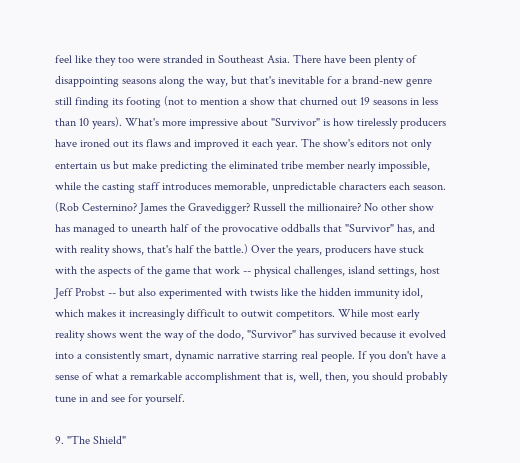feel like they too were stranded in Southeast Asia. There have been plenty of disappointing seasons along the way, but that's inevitable for a brand-new genre still finding its footing (not to mention a show that churned out 19 seasons in less than 10 years). What's more impressive about "Survivor" is how tirelessly producers have ironed out its flaws and improved it each year. The show's editors not only entertain us but make predicting the eliminated tribe member nearly impossible, while the casting staff introduces memorable, unpredictable characters each season. (Rob Cesternino? James the Gravedigger? Russell the millionaire? No other show has managed to unearth half of the provocative oddballs that "Survivor" has, and with reality shows, that's half the battle.) Over the years, producers have stuck with the aspects of the game that work -- physical challenges, island settings, host Jeff Probst -- but also experimented with twists like the hidden immunity idol, which makes it increasingly difficult to outwit competitors. While most early reality shows went the way of the dodo, "Survivor" has survived because it evolved into a consistently smart, dynamic narrative starring real people. If you don't have a sense of what a remarkable accomplishment that is, well, then, you should probably tune in and see for yourself.

9. "The Shield"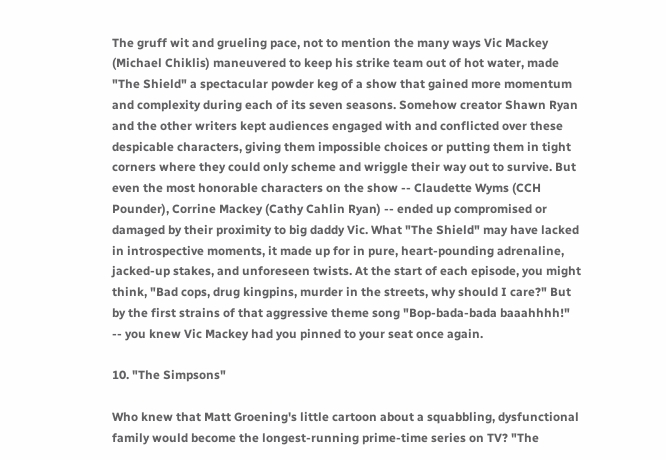The gruff wit and grueling pace, not to mention the many ways Vic Mackey (Michael Chiklis) maneuvered to keep his strike team out of hot water, made "The Shield" a spectacular powder keg of a show that gained more momentum and complexity during each of its seven seasons. Somehow creator Shawn Ryan and the other writers kept audiences engaged with and conflicted over these despicable characters, giving them impossible choices or putting them in tight corners where they could only scheme and wriggle their way out to survive. But even the most honorable characters on the show -- Claudette Wyms (CCH Pounder), Corrine Mackey (Cathy Cahlin Ryan) -- ended up compromised or damaged by their proximity to big daddy Vic. What "The Shield" may have lacked in introspective moments, it made up for in pure, heart-pounding adrenaline, jacked-up stakes, and unforeseen twists. At the start of each episode, you might think, "Bad cops, drug kingpins, murder in the streets, why should I care?" But by the first strains of that aggressive theme song "Bop-bada-bada baaahhhh!" -- you knew Vic Mackey had you pinned to your seat once again.

10. "The Simpsons"

Who knew that Matt Groening's little cartoon about a squabbling, dysfunctional family would become the longest-running prime-time series on TV? "The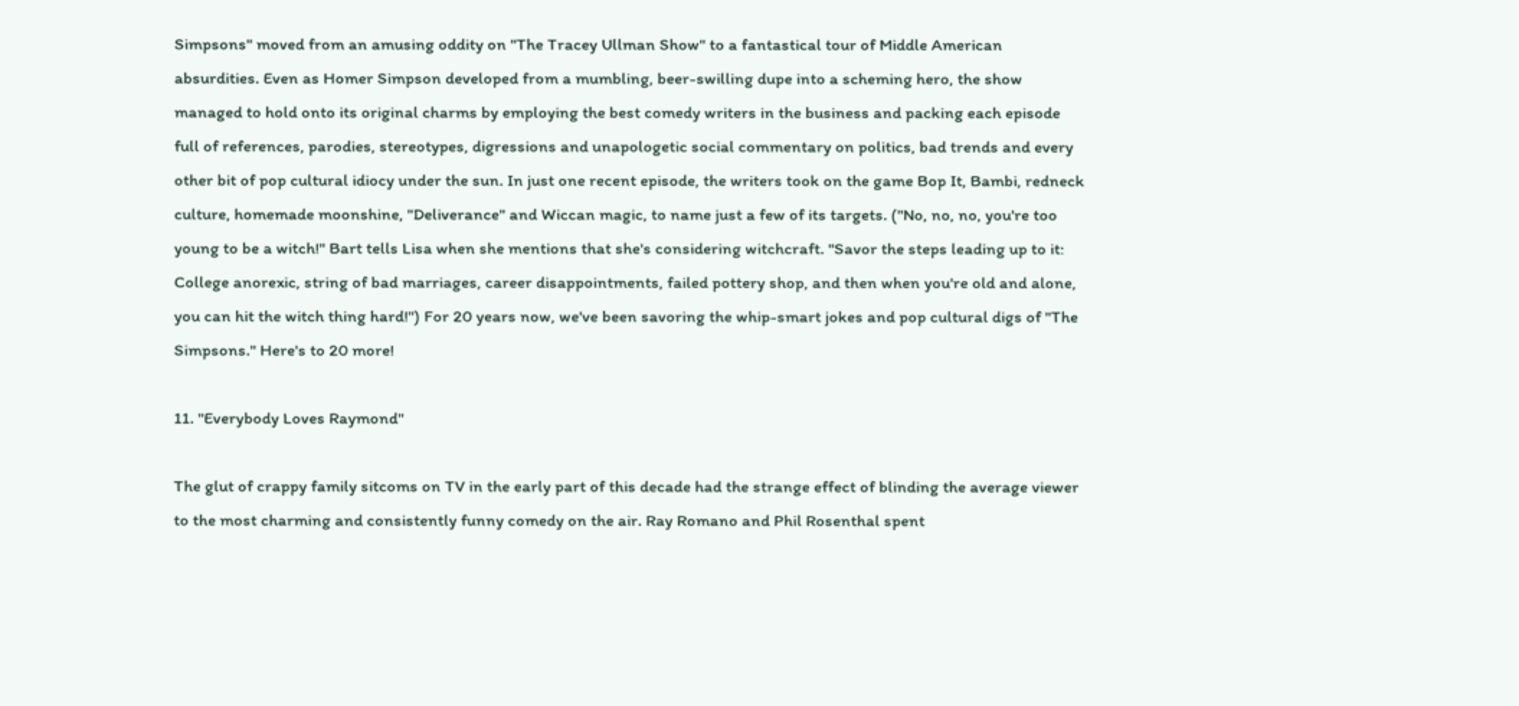Simpsons" moved from an amusing oddity on "The Tracey Ullman Show" to a fantastical tour of Middle American absurdities. Even as Homer Simpson developed from a mumbling, beer-swilling dupe into a scheming hero, the show managed to hold onto its original charms by employing the best comedy writers in the business and packing each episode full of references, parodies, stereotypes, digressions and unapologetic social commentary on politics, bad trends and every other bit of pop cultural idiocy under the sun. In just one recent episode, the writers took on the game Bop It, Bambi, redneck culture, homemade moonshine, "Deliverance" and Wiccan magic, to name just a few of its targets. ("No, no, no, you're too young to be a witch!" Bart tells Lisa when she mentions that she's considering witchcraft. "Savor the steps leading up to it: College anorexic, string of bad marriages, career disappointments, failed pottery shop, and then when you're old and alone, you can hit the witch thing hard!") For 20 years now, we've been savoring the whip-smart jokes and pop cultural digs of "The Simpsons." Here's to 20 more!

11. "Everybody Loves Raymond"

The glut of crappy family sitcoms on TV in the early part of this decade had the strange effect of blinding the average viewer to the most charming and consistently funny comedy on the air. Ray Romano and Phil Rosenthal spent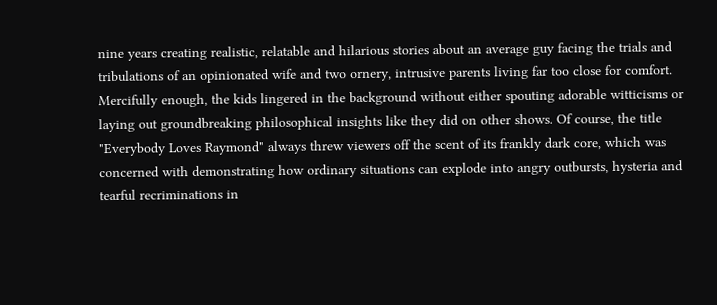nine years creating realistic, relatable and hilarious stories about an average guy facing the trials and tribulations of an opinionated wife and two ornery, intrusive parents living far too close for comfort. Mercifully enough, the kids lingered in the background without either spouting adorable witticisms or laying out groundbreaking philosophical insights like they did on other shows. Of course, the title "Everybody Loves Raymond" always threw viewers off the scent of its frankly dark core, which was concerned with demonstrating how ordinary situations can explode into angry outbursts, hysteria and tearful recriminations in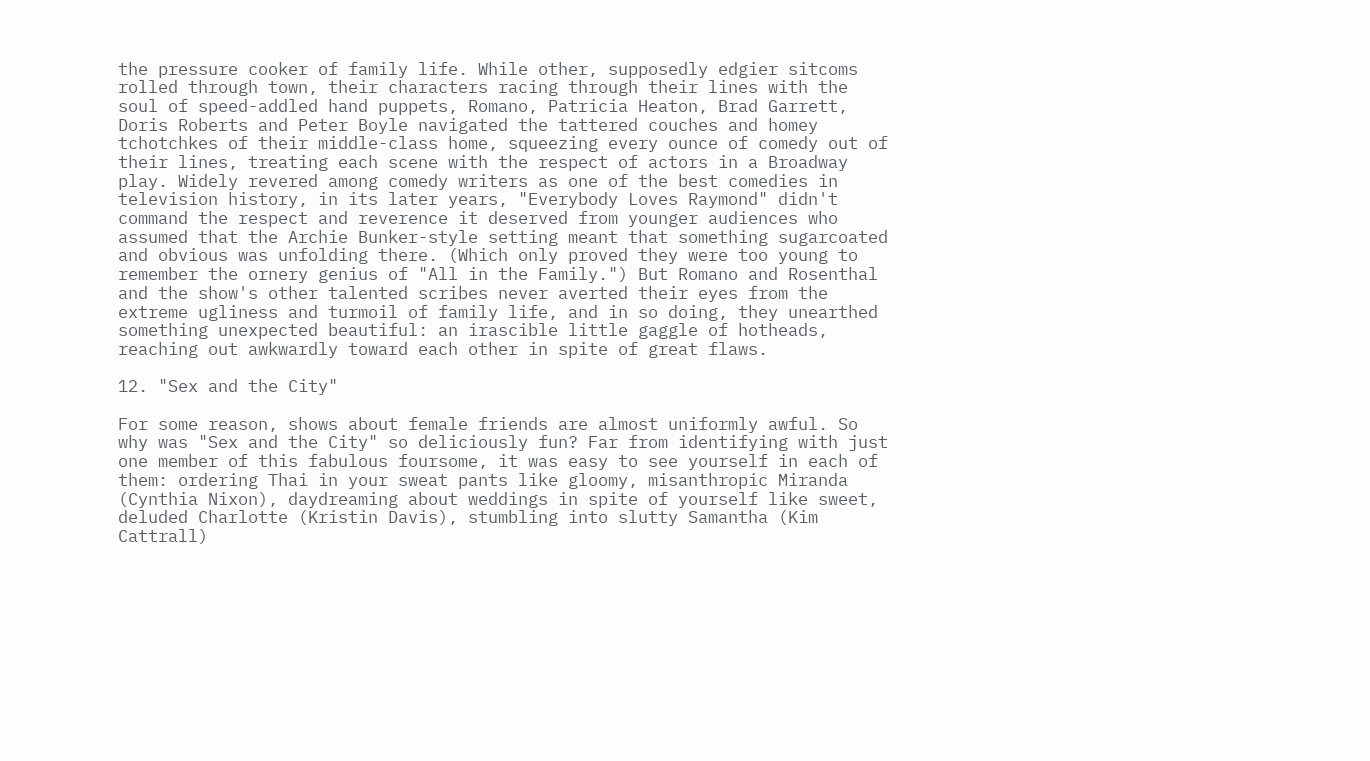the pressure cooker of family life. While other, supposedly edgier sitcoms rolled through town, their characters racing through their lines with the soul of speed-addled hand puppets, Romano, Patricia Heaton, Brad Garrett, Doris Roberts and Peter Boyle navigated the tattered couches and homey tchotchkes of their middle-class home, squeezing every ounce of comedy out of their lines, treating each scene with the respect of actors in a Broadway play. Widely revered among comedy writers as one of the best comedies in television history, in its later years, "Everybody Loves Raymond" didn't command the respect and reverence it deserved from younger audiences who assumed that the Archie Bunker-style setting meant that something sugarcoated and obvious was unfolding there. (Which only proved they were too young to remember the ornery genius of "All in the Family.") But Romano and Rosenthal and the show's other talented scribes never averted their eyes from the extreme ugliness and turmoil of family life, and in so doing, they unearthed something unexpected beautiful: an irascible little gaggle of hotheads, reaching out awkwardly toward each other in spite of great flaws.

12. "Sex and the City"

For some reason, shows about female friends are almost uniformly awful. So why was "Sex and the City" so deliciously fun? Far from identifying with just one member of this fabulous foursome, it was easy to see yourself in each of them: ordering Thai in your sweat pants like gloomy, misanthropic Miranda (Cynthia Nixon), daydreaming about weddings in spite of yourself like sweet, deluded Charlotte (Kristin Davis), stumbling into slutty Samantha (Kim Cattrall)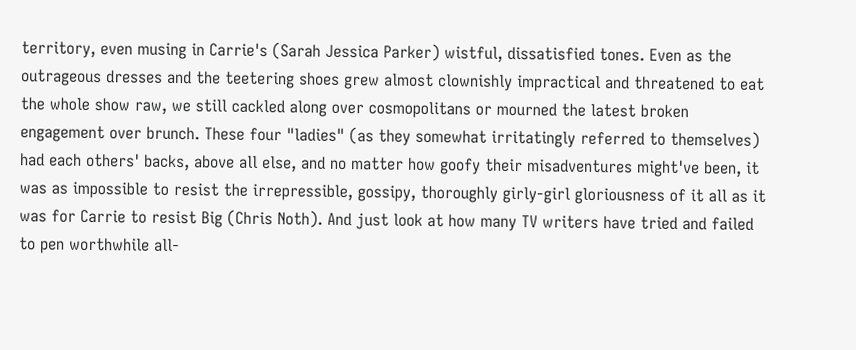territory, even musing in Carrie's (Sarah Jessica Parker) wistful, dissatisfied tones. Even as the outrageous dresses and the teetering shoes grew almost clownishly impractical and threatened to eat the whole show raw, we still cackled along over cosmopolitans or mourned the latest broken engagement over brunch. These four "ladies" (as they somewhat irritatingly referred to themselves) had each others' backs, above all else, and no matter how goofy their misadventures might've been, it was as impossible to resist the irrepressible, gossipy, thoroughly girly-girl gloriousness of it all as it was for Carrie to resist Big (Chris Noth). And just look at how many TV writers have tried and failed to pen worthwhile all-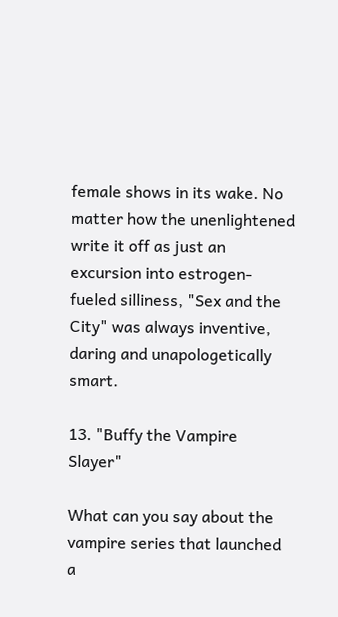female shows in its wake. No matter how the unenlightened write it off as just an excursion into estrogen-fueled silliness, "Sex and the City" was always inventive, daring and unapologetically smart.

13. "Buffy the Vampire Slayer"

What can you say about the vampire series that launched a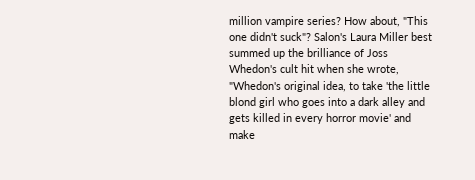million vampire series? How about, "This one didn't suck"? Salon's Laura Miller best summed up the brilliance of Joss Whedon's cult hit when she wrote, "Whedon's original idea, to take 'the little blond girl who goes into a dark alley and gets killed in every horror movie' and make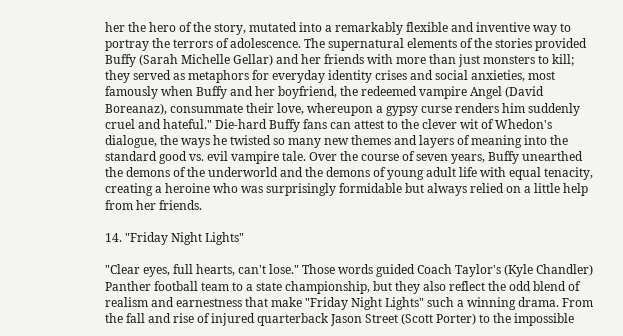her the hero of the story, mutated into a remarkably flexible and inventive way to portray the terrors of adolescence. The supernatural elements of the stories provided Buffy (Sarah Michelle Gellar) and her friends with more than just monsters to kill; they served as metaphors for everyday identity crises and social anxieties, most famously when Buffy and her boyfriend, the redeemed vampire Angel (David Boreanaz), consummate their love, whereupon a gypsy curse renders him suddenly cruel and hateful." Die-hard Buffy fans can attest to the clever wit of Whedon's dialogue, the ways he twisted so many new themes and layers of meaning into the standard good vs. evil vampire tale. Over the course of seven years, Buffy unearthed the demons of the underworld and the demons of young adult life with equal tenacity, creating a heroine who was surprisingly formidable but always relied on a little help from her friends.

14. "Friday Night Lights"

"Clear eyes, full hearts, can't lose." Those words guided Coach Taylor's (Kyle Chandler) Panther football team to a state championship, but they also reflect the odd blend of realism and earnestness that make "Friday Night Lights" such a winning drama. From the fall and rise of injured quarterback Jason Street (Scott Porter) to the impossible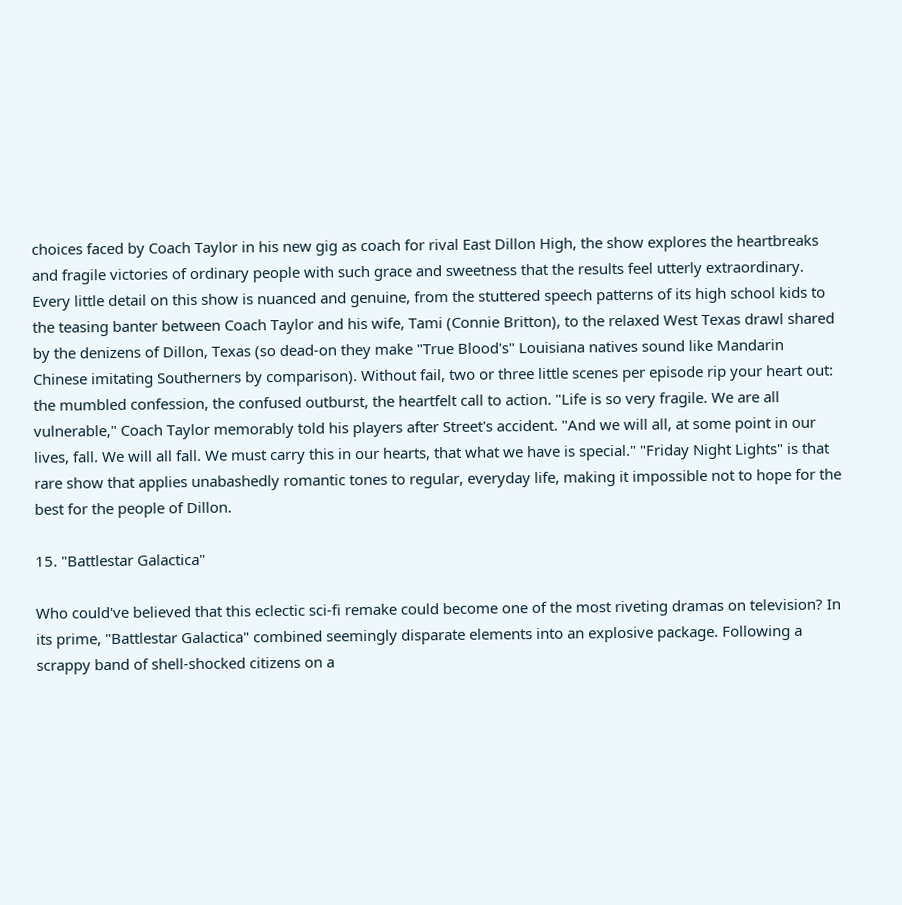choices faced by Coach Taylor in his new gig as coach for rival East Dillon High, the show explores the heartbreaks and fragile victories of ordinary people with such grace and sweetness that the results feel utterly extraordinary. Every little detail on this show is nuanced and genuine, from the stuttered speech patterns of its high school kids to the teasing banter between Coach Taylor and his wife, Tami (Connie Britton), to the relaxed West Texas drawl shared by the denizens of Dillon, Texas (so dead-on they make "True Blood's" Louisiana natives sound like Mandarin Chinese imitating Southerners by comparison). Without fail, two or three little scenes per episode rip your heart out: the mumbled confession, the confused outburst, the heartfelt call to action. "Life is so very fragile. We are all vulnerable," Coach Taylor memorably told his players after Street's accident. "And we will all, at some point in our lives, fall. We will all fall. We must carry this in our hearts, that what we have is special." "Friday Night Lights" is that rare show that applies unabashedly romantic tones to regular, everyday life, making it impossible not to hope for the best for the people of Dillon.

15. "Battlestar Galactica"

Who could've believed that this eclectic sci-fi remake could become one of the most riveting dramas on television? In its prime, "Battlestar Galactica" combined seemingly disparate elements into an explosive package. Following a scrappy band of shell-shocked citizens on a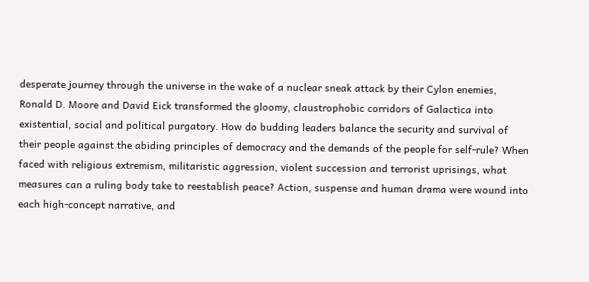desperate journey through the universe in the wake of a nuclear sneak attack by their Cylon enemies, Ronald D. Moore and David Eick transformed the gloomy, claustrophobic corridors of Galactica into existential, social and political purgatory. How do budding leaders balance the security and survival of their people against the abiding principles of democracy and the demands of the people for self-rule? When faced with religious extremism, militaristic aggression, violent succession and terrorist uprisings, what measures can a ruling body take to reestablish peace? Action, suspense and human drama were wound into each high-concept narrative, and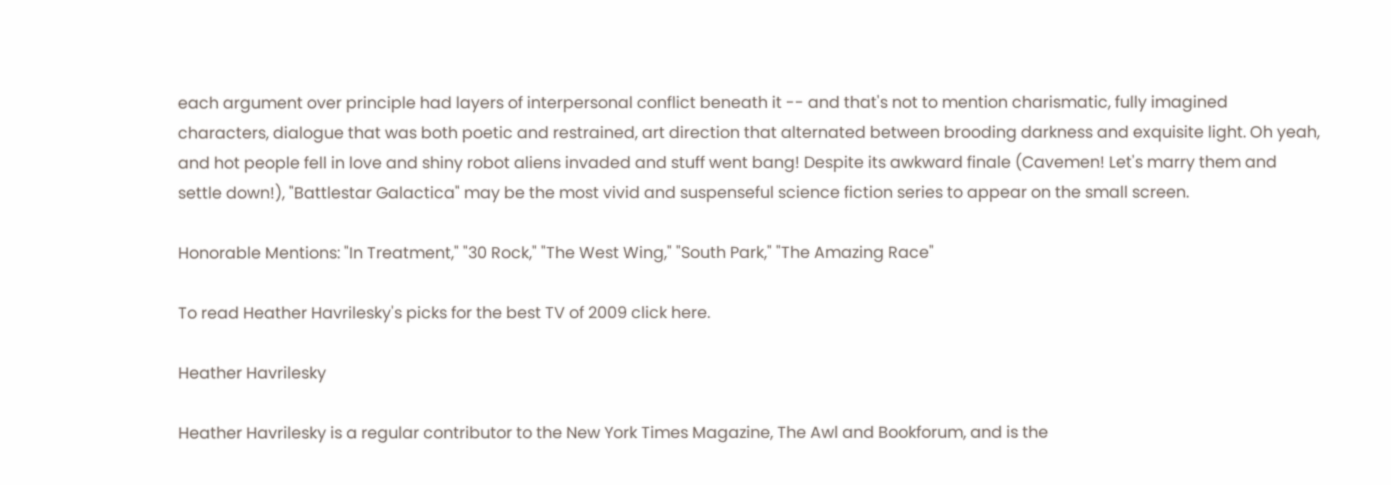each argument over principle had layers of interpersonal conflict beneath it -- and that's not to mention charismatic, fully imagined characters, dialogue that was both poetic and restrained, art direction that alternated between brooding darkness and exquisite light. Oh yeah, and hot people fell in love and shiny robot aliens invaded and stuff went bang! Despite its awkward finale (Cavemen! Let's marry them and settle down!), "Battlestar Galactica" may be the most vivid and suspenseful science fiction series to appear on the small screen.

Honorable Mentions: "In Treatment," "30 Rock," "The West Wing," "South Park," "The Amazing Race"

To read Heather Havrilesky's picks for the best TV of 2009 click here.

Heather Havrilesky

Heather Havrilesky is a regular contributor to the New York Times Magazine, The Awl and Bookforum, and is the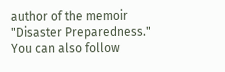author of the memoir "Disaster Preparedness." You can also follow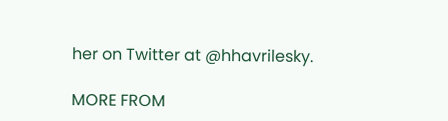her on Twitter at @hhavrilesky.

MORE FROM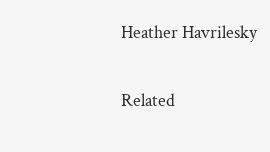Heather Havrilesky

Related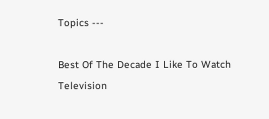Topics ---

Best Of The Decade I Like To Watch Television